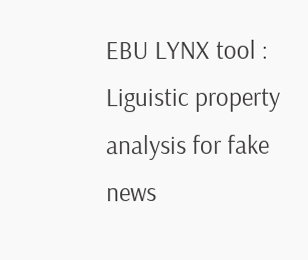EBU LYNX tool : Liguistic property analysis for fake news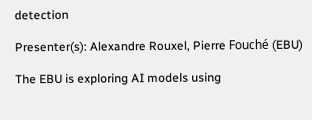detection

Presenter(s): Alexandre Rouxel, Pierre Fouché (EBU)

The EBU is exploring AI models using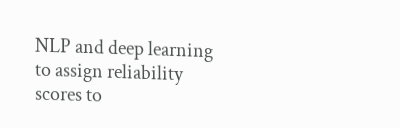NLP and deep learning to assign reliability scores to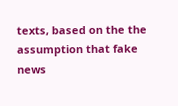texts, based on the the assumption that fake news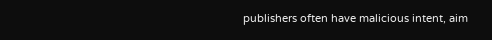publishers often have malicious intent, aim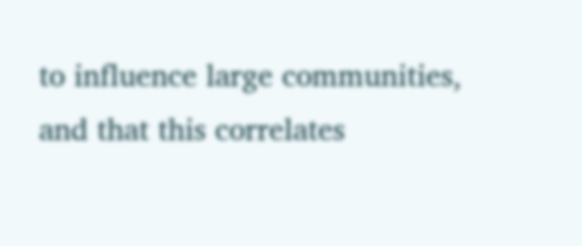to influence large communities, and that this correlates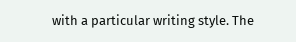with a particular writing style. The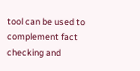tool can be used to complement fact checking and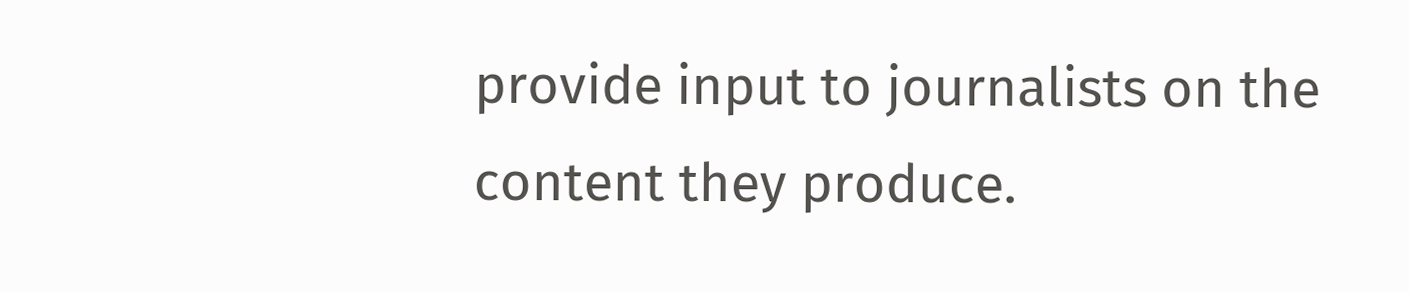provide input to journalists on the content they produce.